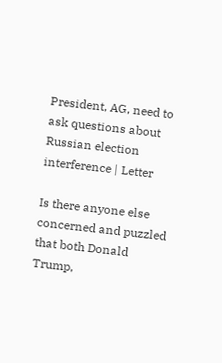President, AG, need to ask questions about Russian election interference | Letter

Is there anyone else concerned and puzzled that both Donald Trump,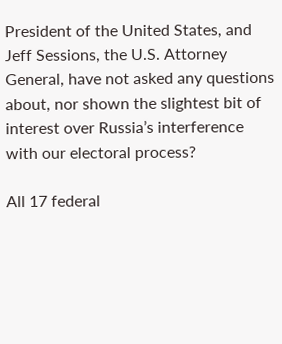President of the United States, and Jeff Sessions, the U.S. Attorney General, have not asked any questions about, nor shown the slightest bit of interest over Russia’s interference with our electoral process?

All 17 federal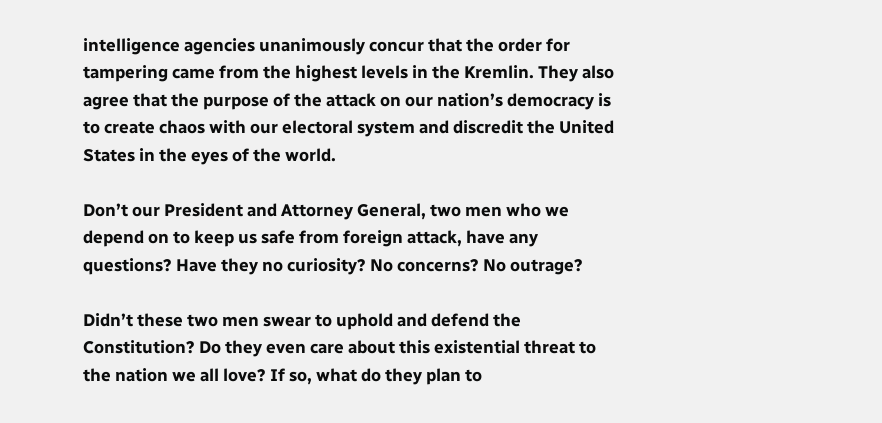intelligence agencies unanimously concur that the order for tampering came from the highest levels in the Kremlin. They also agree that the purpose of the attack on our nation’s democracy is to create chaos with our electoral system and discredit the United States in the eyes of the world.

Don’t our President and Attorney General, two men who we depend on to keep us safe from foreign attack, have any questions? Have they no curiosity? No concerns? No outrage?

Didn’t these two men swear to uphold and defend the Constitution? Do they even care about this existential threat to the nation we all love? If so, what do they plan to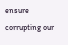ensure corrupting our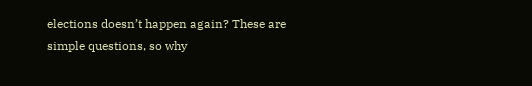elections doesn’t happen again? These are simple questions, so why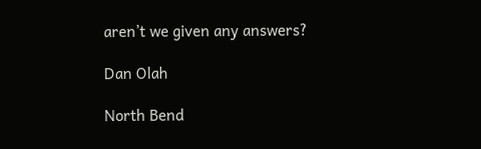aren’t we given any answers?

Dan Olah

North Bend